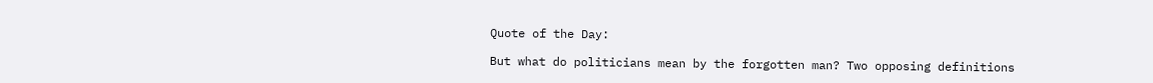Quote of the Day:

But what do politicians mean by the forgotten man? Two opposing definitions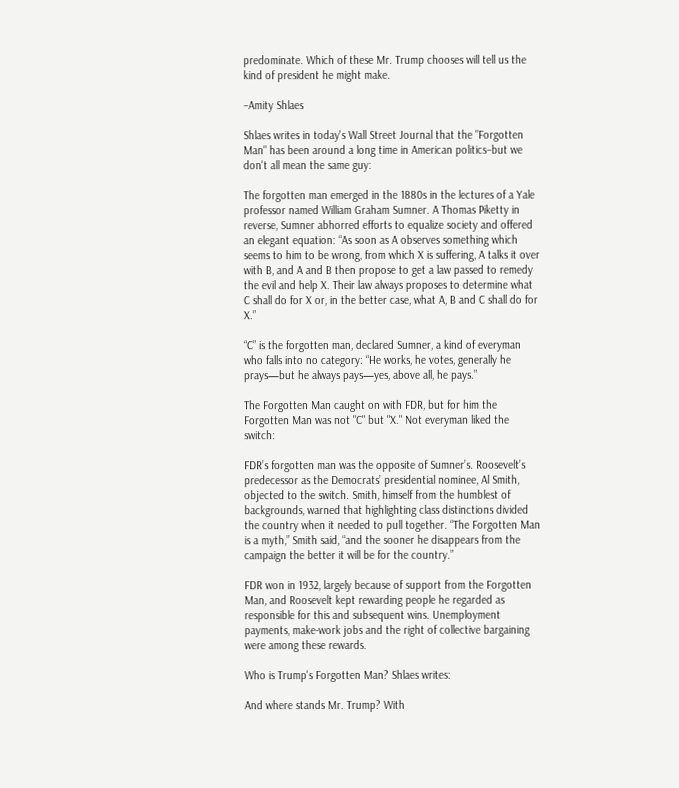predominate. Which of these Mr. Trump chooses will tell us the kind of president he might make.

–Amity Shlaes

Shlaes writes in today's Wall Street Journal that the "Forgotten Man" has been around a long time in American politics–but we don't all mean the same guy:

The forgotten man emerged in the 1880s in the lectures of a Yale professor named William Graham Sumner. A Thomas Piketty in reverse, Sumner abhorred efforts to equalize society and offered an elegant equation: “As soon as A observes something which seems to him to be wrong, from which X is suffering, A talks it over with B, and A and B then propose to get a law passed to remedy the evil and help X. Their law always proposes to determine what C shall do for X or, in the better case, what A, B and C shall do for X.”

“C” is the forgotten man, declared Sumner, a kind of everyman who falls into no category: “He works, he votes, generally he prays—but he always pays—yes, above all, he pays.”

The Forgotten Man caught on with FDR, but for him the Forgotten Man was not "C" but "X." Not everyman liked the switch:

FDR’s forgotten man was the opposite of Sumner’s. Roosevelt’s predecessor as the Democrats’ presidential nominee, Al Smith, objected to the switch. Smith, himself from the humblest of backgrounds, warned that highlighting class distinctions divided the country when it needed to pull together. “The Forgotten Man is a myth,” Smith said, “and the sooner he disappears from the campaign the better it will be for the country.”

FDR won in 1932, largely because of support from the Forgotten Man, and Roosevelt kept rewarding people he regarded as responsible for this and subsequent wins. Unemployment payments, make-work jobs and the right of collective bargaining were among these rewards.

Who is Trump's Forgotten Man? Shlaes writes:

And where stands Mr. Trump? With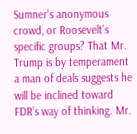Sumner’s anonymous crowd, or Roosevelt’s specific groups? That Mr. Trump is by temperament a man of deals suggests he will be inclined toward FDR’s way of thinking. Mr.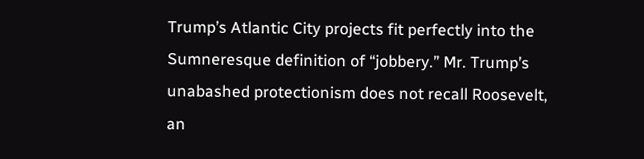Trump’s Atlantic City projects fit perfectly into the Sumneresque definition of “jobbery.” Mr. Trump’s unabashed protectionism does not recall Roosevelt, an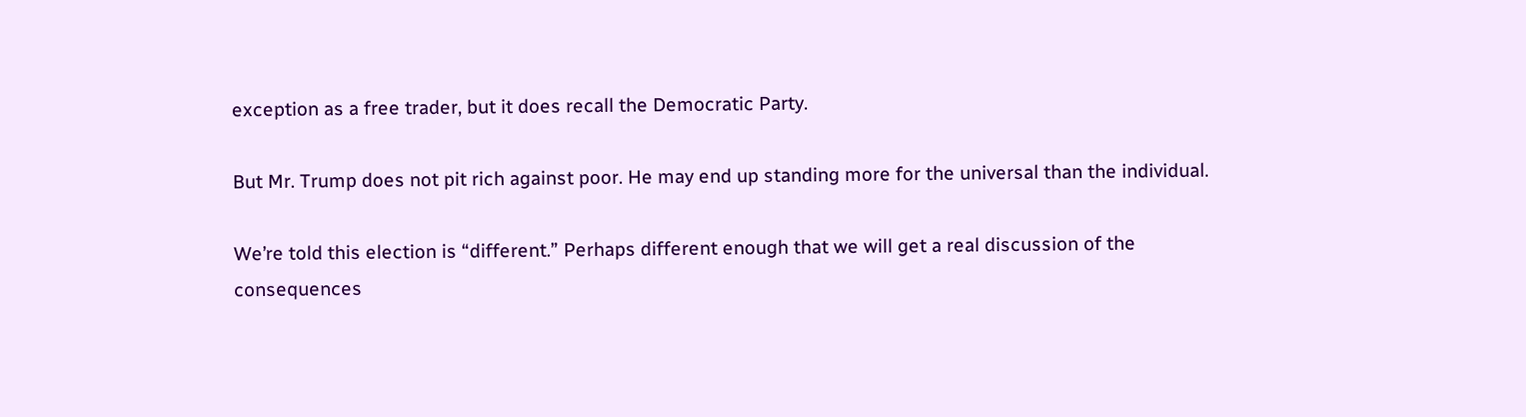exception as a free trader, but it does recall the Democratic Party.

But Mr. Trump does not pit rich against poor. He may end up standing more for the universal than the individual.

We’re told this election is “different.” Perhaps different enough that we will get a real discussion of the consequences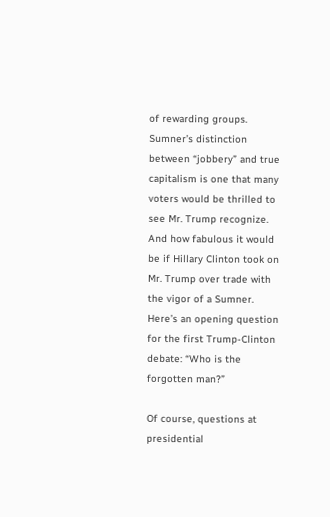of rewarding groups. Sumner’s distinction between “jobbery” and true capitalism is one that many voters would be thrilled to see Mr. Trump recognize. And how fabulous it would be if Hillary Clinton took on Mr. Trump over trade with the vigor of a Sumner. Here’s an opening question for the first Trump-Clinton debate: “Who is the forgotten man?”

Of course, questions at presidential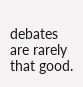debates are rarely that good.